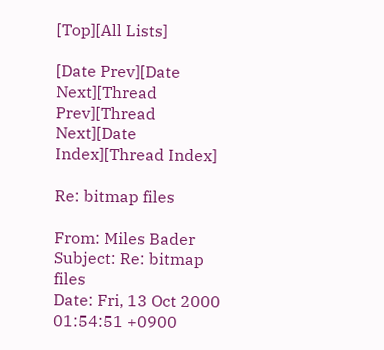[Top][All Lists]

[Date Prev][Date Next][Thread Prev][Thread Next][Date Index][Thread Index]

Re: bitmap files

From: Miles Bader
Subject: Re: bitmap files
Date: Fri, 13 Oct 2000 01:54:51 +0900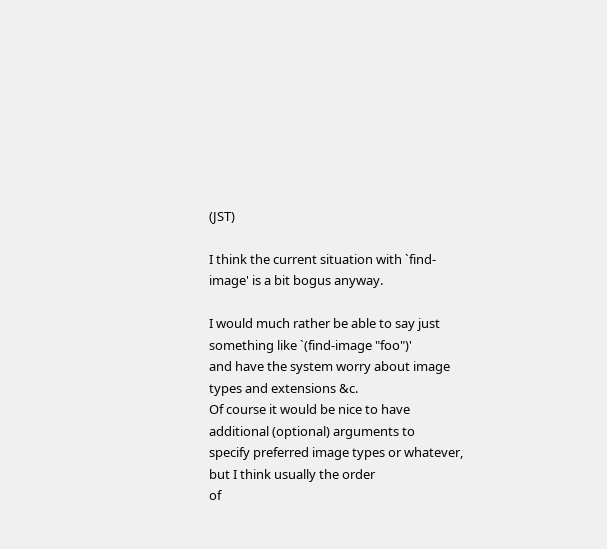(JST)

I think the current situation with `find-image' is a bit bogus anyway.

I would much rather be able to say just something like `(find-image "foo")'
and have the system worry about image types and extensions &c.
Of course it would be nice to have additional (optional) arguments to
specify preferred image types or whatever, but I think usually the order
of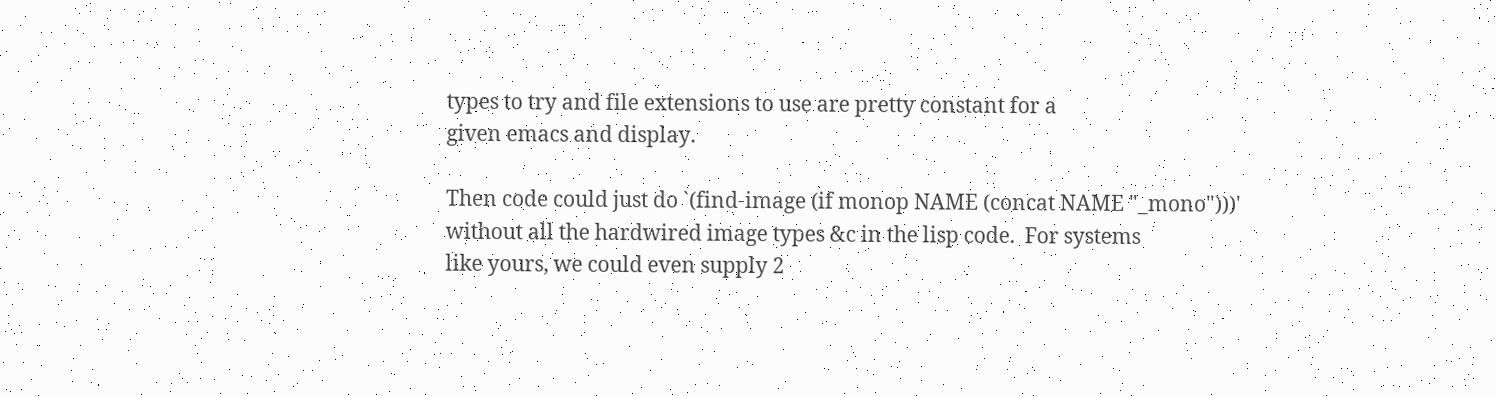types to try and file extensions to use are pretty constant for a
given emacs and display.

Then code could just do `(find-image (if monop NAME (concat NAME "_mono")))'
without all the hardwired image types &c in the lisp code.  For systems
like yours, we could even supply 2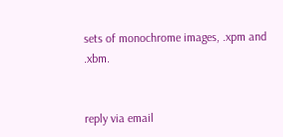sets of monochrome images, .xpm and .xbm.


reply via email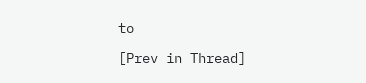to

[Prev in Thread]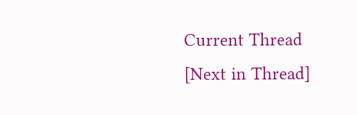Current Thread [Next in Thread]